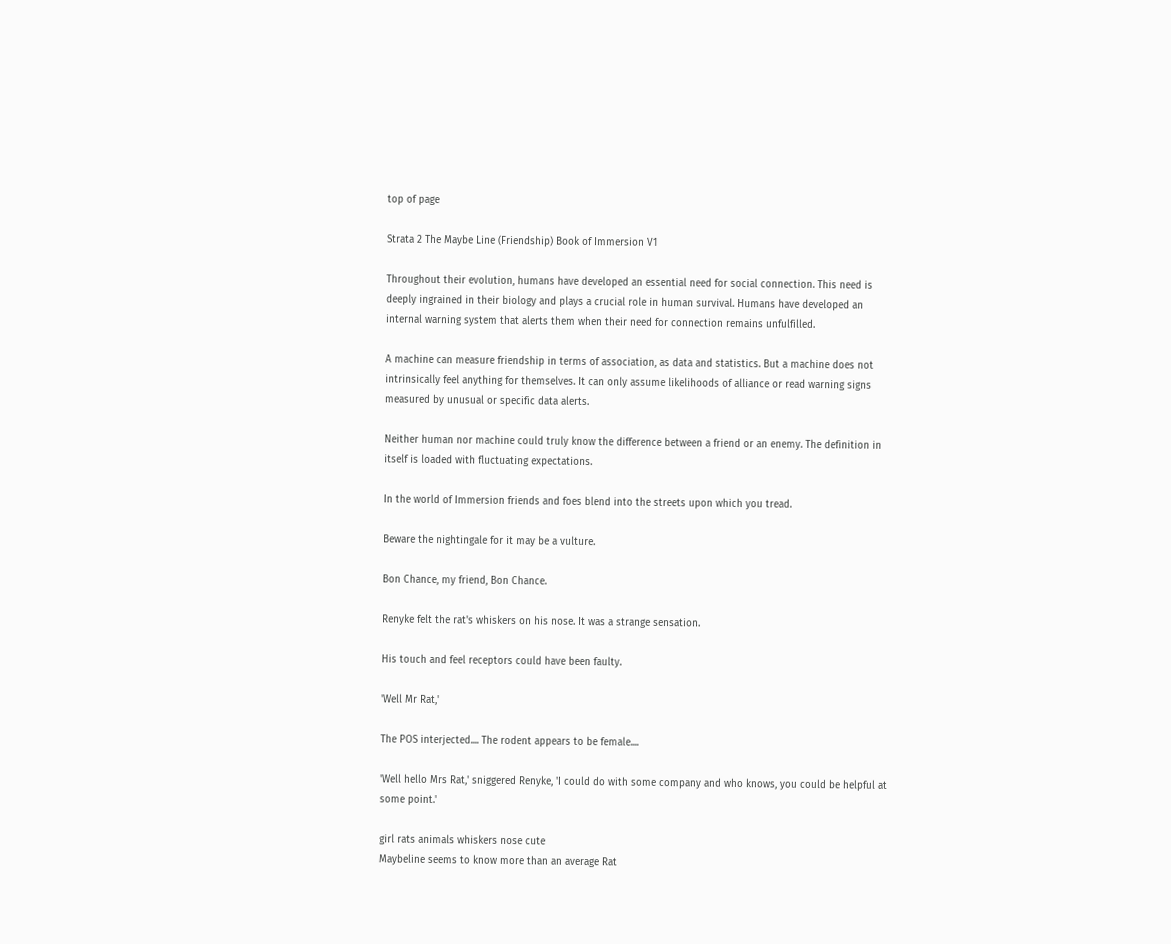top of page

Strata 2 The Maybe Line (Friendship) Book of Immersion V1

Throughout their evolution, humans have developed an essential need for social connection. This need is deeply ingrained in their biology and plays a crucial role in human survival. Humans have developed an internal warning system that alerts them when their need for connection remains unfulfilled.

A machine can measure friendship in terms of association, as data and statistics. But a machine does not intrinsically feel anything for themselves. It can only assume likelihoods of alliance or read warning signs measured by unusual or specific data alerts.

Neither human nor machine could truly know the difference between a friend or an enemy. The definition in itself is loaded with fluctuating expectations.

In the world of Immersion friends and foes blend into the streets upon which you tread.

Beware the nightingale for it may be a vulture.

Bon Chance, my friend, Bon Chance.

Renyke felt the rat's whiskers on his nose. It was a strange sensation.

His touch and feel receptors could have been faulty.

'Well Mr Rat,'

The POS interjected.... The rodent appears to be female....

'Well hello Mrs Rat,' sniggered Renyke, 'I could do with some company and who knows, you could be helpful at some point.'

girl rats animals whiskers nose cute
Maybeline seems to know more than an average Rat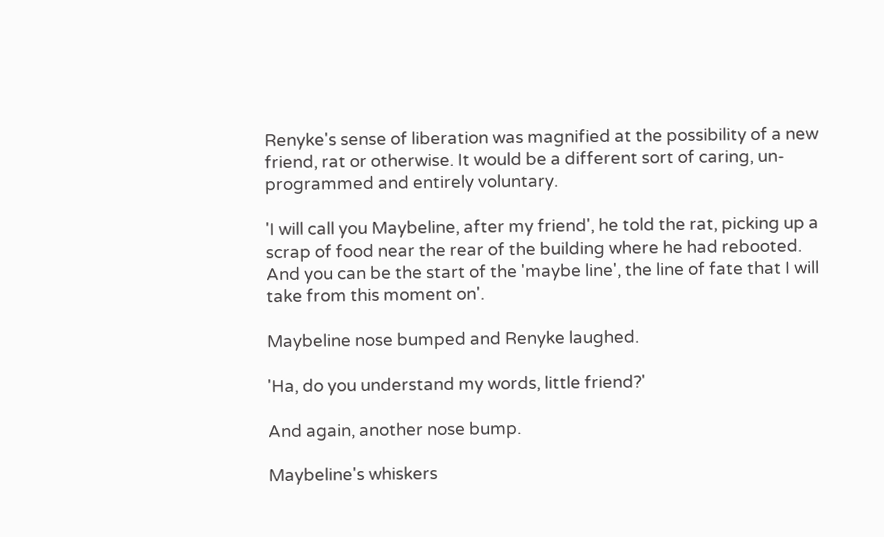Renyke's sense of liberation was magnified at the possibility of a new friend, rat or otherwise. It would be a different sort of caring, un-programmed and entirely voluntary.

'I will call you Maybeline, after my friend', he told the rat, picking up a scrap of food near the rear of the building where he had rebooted. And you can be the start of the 'maybe line', the line of fate that I will take from this moment on'.

Maybeline nose bumped and Renyke laughed.

'Ha, do you understand my words, little friend?'

And again, another nose bump.

Maybeline's whiskers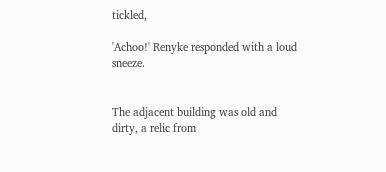tickled,

'Achoo!' Renyke responded with a loud sneeze.


The adjacent building was old and dirty, a relic from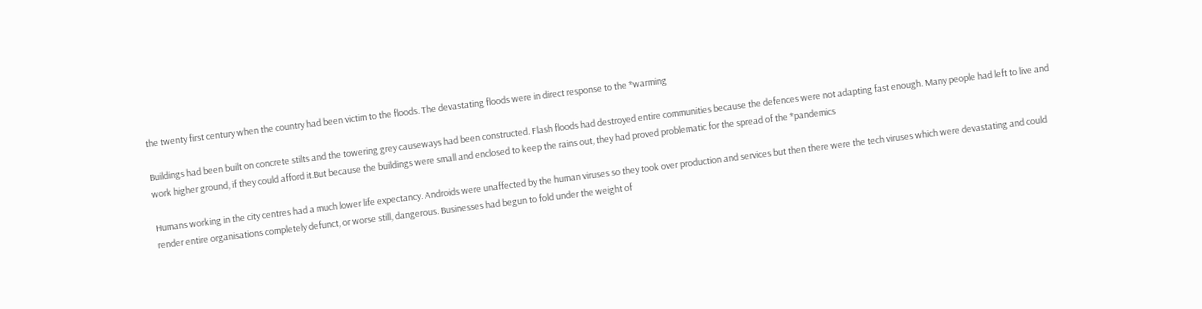the twenty first century when the country had been victim to the floods. The devastating floods were in direct response to the *warming

Buildings had been built on concrete stilts and the towering grey causeways had been constructed. Flash floods had destroyed entire communities because the defences were not adapting fast enough. Many people had left to live and work higher ground, if they could afford it.But because the buildings were small and enclosed to keep the rains out, they had proved problematic for the spread of the *pandemics

Humans working in the city centres had a much lower life expectancy. Androids were unaffected by the human viruses so they took over production and services but then there were the tech viruses which were devastating and could render entire organisations completely defunct, or worse still, dangerous. Businesses had begun to fold under the weight of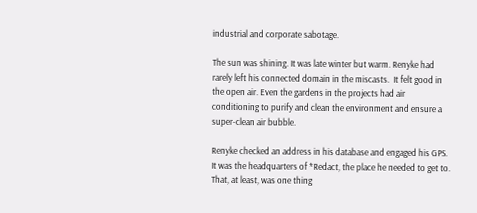industrial and corporate sabotage.

The sun was shining. It was late winter but warm. Renyke had rarely left his connected domain in the miscasts.  It felt good in the open air. Even the gardens in the projects had air conditioning to purify and clean the environment and ensure a super-clean air bubble.

Renyke checked an address in his database and engaged his GPS. It was the headquarters of *Redact, the place he needed to get to. That, at least, was one thing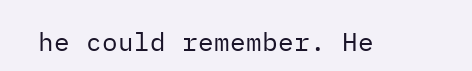he could remember. He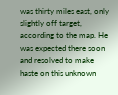was thirty miles east, only slightly off target, according to the map. He was expected there soon and resolved to make haste on this unknown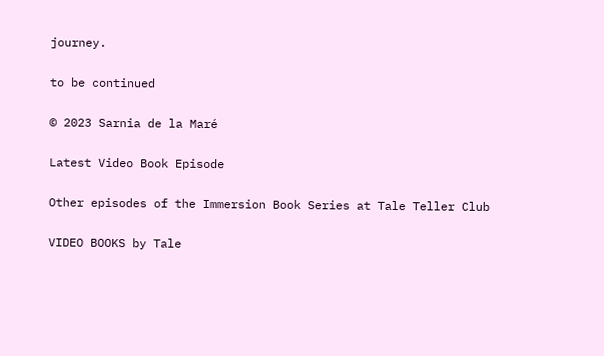journey.

to be continued

© 2023 Sarnia de la Maré

Latest Video Book Episode

Other episodes of the Immersion Book Series at Tale Teller Club

VIDEO BOOKS by Tale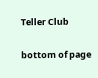Teller Club


bottom of page